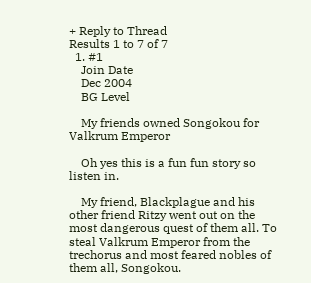+ Reply to Thread
Results 1 to 7 of 7
  1. #1
    Join Date
    Dec 2004
    BG Level

    My friends owned Songokou for Valkrum Emperor

    Oh yes this is a fun fun story so listen in.

    My friend, Blackplague and his other friend Ritzy went out on the most dangerous quest of them all. To steal Valkrum Emperor from the trechorus and most feared nobles of them all, Songokou.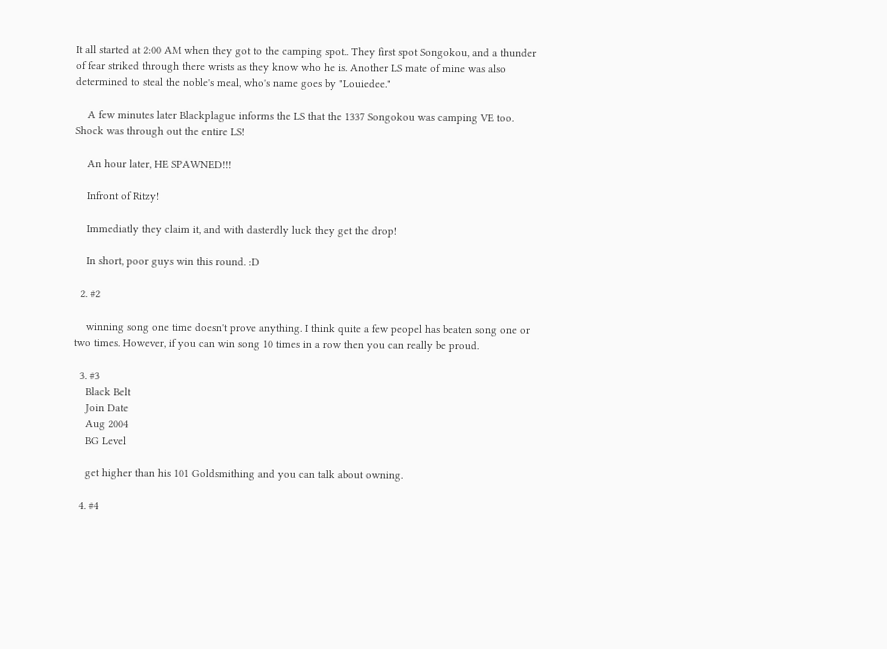It all started at 2:00 AM when they got to the camping spot.. They first spot Songokou, and a thunder of fear striked through there wrists as they know who he is. Another LS mate of mine was also determined to steal the noble's meal, who's name goes by "Louiedee."

    A few minutes later Blackplague informs the LS that the 1337 Songokou was camping VE too. Shock was through out the entire LS!

    An hour later, HE SPAWNED!!!

    Infront of Ritzy!

    Immediatly they claim it, and with dasterdly luck they get the drop!

    In short, poor guys win this round. :D

  2. #2

    winning song one time doesn't prove anything. I think quite a few peopel has beaten song one or two times. However, if you can win song 10 times in a row then you can really be proud.

  3. #3
    Black Belt
    Join Date
    Aug 2004
    BG Level

    get higher than his 101 Goldsmithing and you can talk about owning.

  4. #4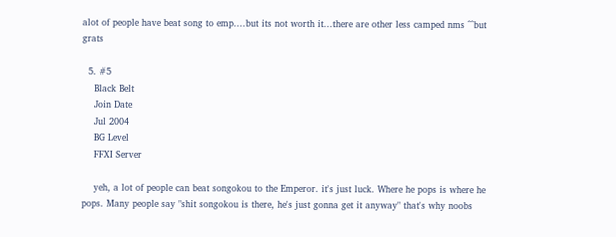alot of people have beat song to emp....but its not worth it...there are other less camped nms ^^but grats

  5. #5
    Black Belt
    Join Date
    Jul 2004
    BG Level
    FFXI Server

    yeh, a lot of people can beat songokou to the Emperor. it's just luck. Where he pops is where he pops. Many people say "shit songokou is there, he's just gonna get it anyway" that's why noobs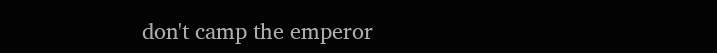don't camp the emperor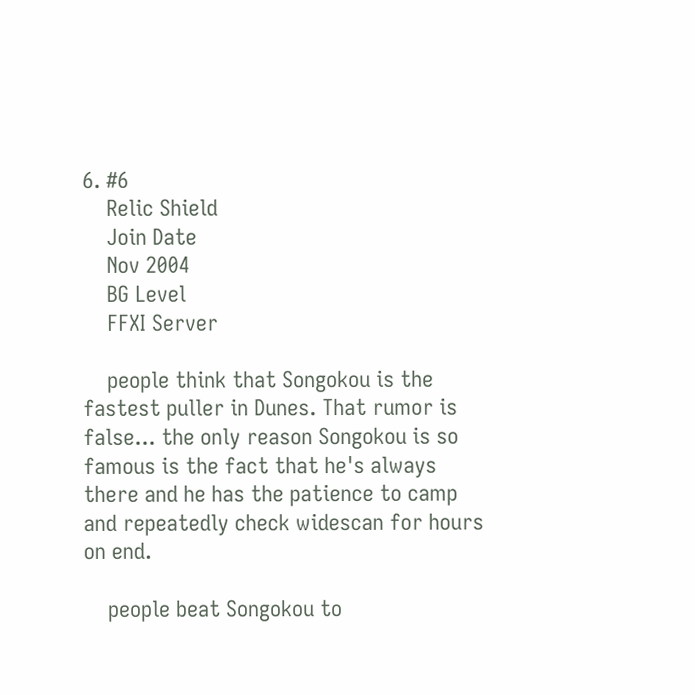6. #6
    Relic Shield
    Join Date
    Nov 2004
    BG Level
    FFXI Server

    people think that Songokou is the fastest puller in Dunes. That rumor is false... the only reason Songokou is so famous is the fact that he's always there and he has the patience to camp and repeatedly check widescan for hours on end.

    people beat Songokou to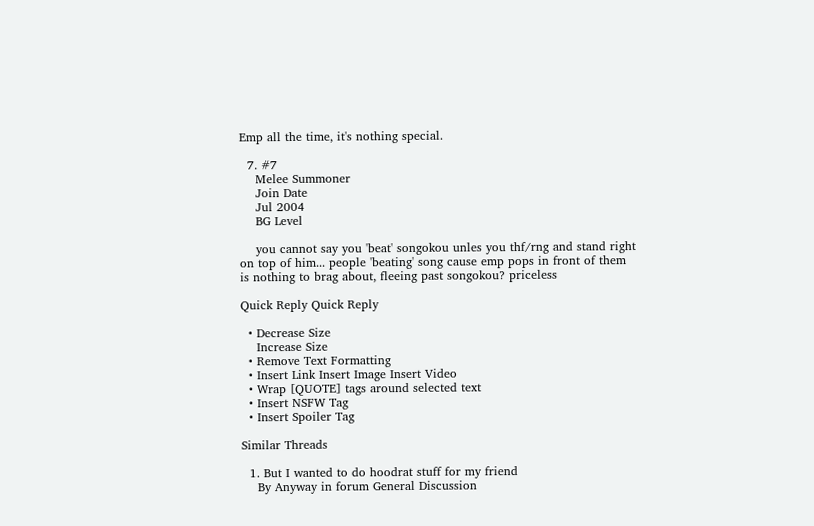Emp all the time, it's nothing special.

  7. #7
    Melee Summoner
    Join Date
    Jul 2004
    BG Level

    you cannot say you 'beat' songokou unles you thf/rng and stand right on top of him... people 'beating' song cause emp pops in front of them is nothing to brag about, fleeing past songokou? priceless

Quick Reply Quick Reply

  • Decrease Size
    Increase Size
  • Remove Text Formatting
  • Insert Link Insert Image Insert Video
  • Wrap [QUOTE] tags around selected text
  • Insert NSFW Tag
  • Insert Spoiler Tag

Similar Threads

  1. But I wanted to do hoodrat stuff for my friend
    By Anyway in forum General Discussion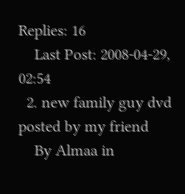Replies: 16
    Last Post: 2008-04-29, 02:54
  2. new family guy dvd posted by my friend
    By Almaa in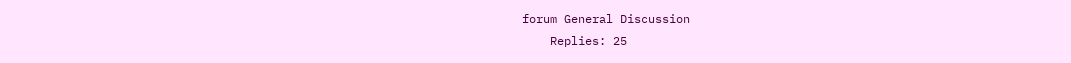forum General Discussion
    Replies: 25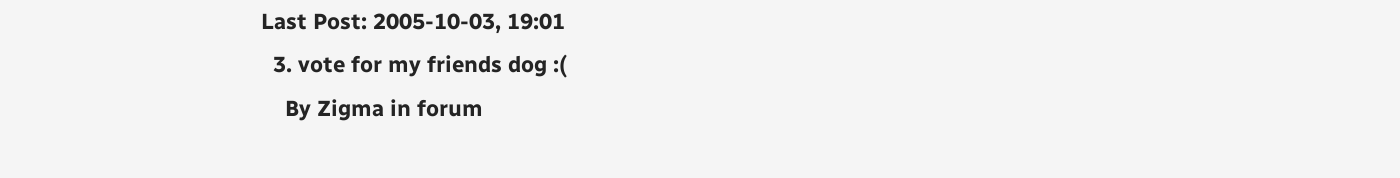Last Post: 2005-10-03, 19:01
  3. vote for my friends dog :(
    By Zigma in forum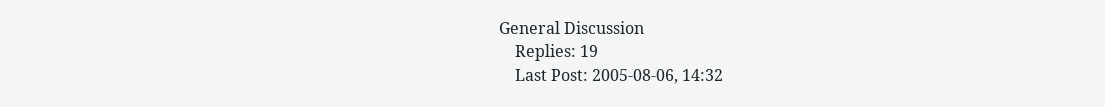General Discussion
    Replies: 19
    Last Post: 2005-08-06, 14:32